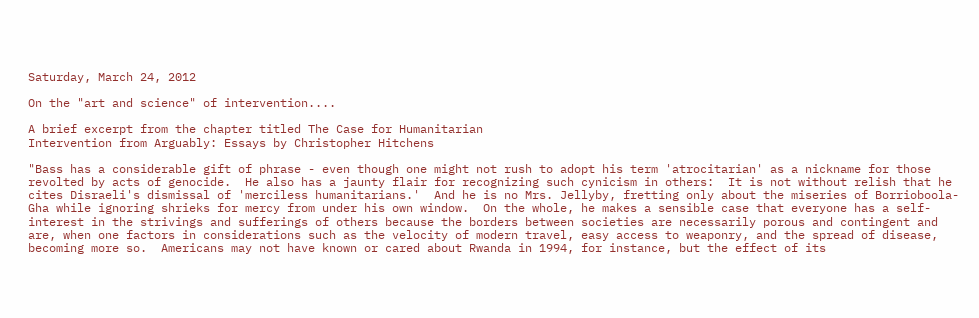Saturday, March 24, 2012

On the "art and science" of intervention....

A brief excerpt from the chapter titled The Case for Humanitarian
Intervention from Arguably: Essays by Christopher Hitchens

"Bass has a considerable gift of phrase - even though one might not rush to adopt his term 'atrocitarian' as a nickname for those revolted by acts of genocide.  He also has a jaunty flair for recognizing such cynicism in others:  It is not without relish that he cites Disraeli's dismissal of 'merciless humanitarians.'  And he is no Mrs. Jellyby, fretting only about the miseries of Borrioboola-Gha while ignoring shrieks for mercy from under his own window.  On the whole, he makes a sensible case that everyone has a self-interest in the strivings and sufferings of others because the borders between societies are necessarily porous and contingent and are, when one factors in considerations such as the velocity of modern travel, easy access to weaponry, and the spread of disease, becoming more so.  Americans may not have known or cared about Rwanda in 1994, for instance, but the effect of its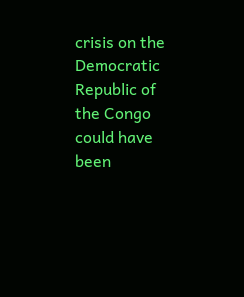crisis on the Democratic Republic of the Congo could have been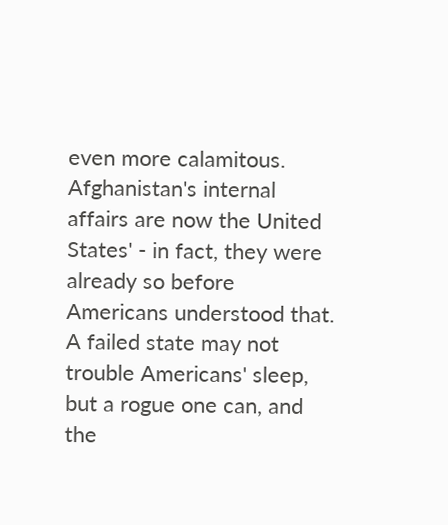even more calamitous.  Afghanistan's internal affairs are now the United States' - in fact, they were already so before Americans understood that.  A failed state may not trouble Americans' sleep, but a rogue one can, and the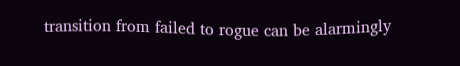transition from failed to rogue can be alarmingly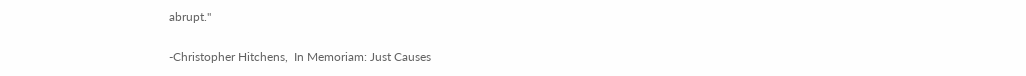abrupt."

-Christopher Hitchens,  In Memoriam: Just Causes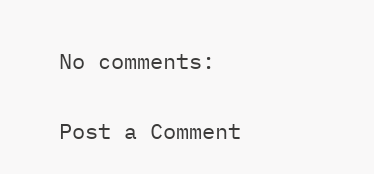No comments:

Post a Comment